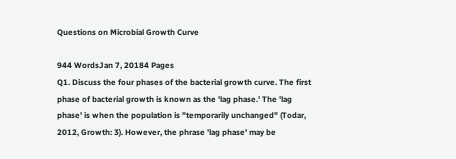Questions on Microbial Growth Curve

944 WordsJan 7, 20184 Pages
Q1. Discuss the four phases of the bacterial growth curve. The first phase of bacterial growth is known as the 'lag phase.' The 'lag phase' is when the population is "temporarily unchanged" (Todar, 2012, Growth: 3). However, the phrase 'lag phase' may be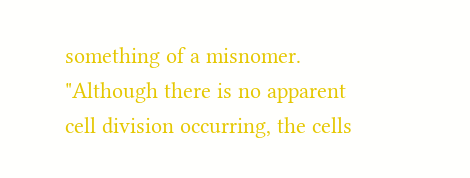something of a misnomer. "Although there is no apparent cell division occurring, the cells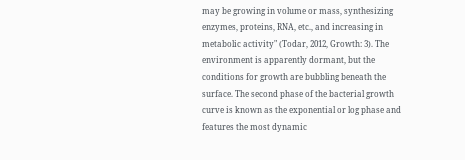may be growing in volume or mass, synthesizing enzymes, proteins, RNA, etc., and increasing in metabolic activity" (Todar, 2012, Growth: 3). The environment is apparently dormant, but the conditions for growth are bubbling beneath the surface. The second phase of the bacterial growth curve is known as the exponential or log phase and features the most dynamic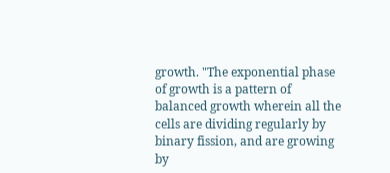growth. "The exponential phase of growth is a pattern of balanced growth wherein all the cells are dividing regularly by binary fission, and are growing by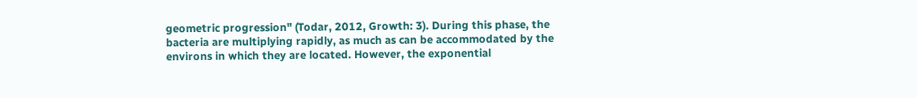geometric progression" (Todar, 2012, Growth: 3). During this phase, the bacteria are multiplying rapidly, as much as can be accommodated by the environs in which they are located. However, the exponential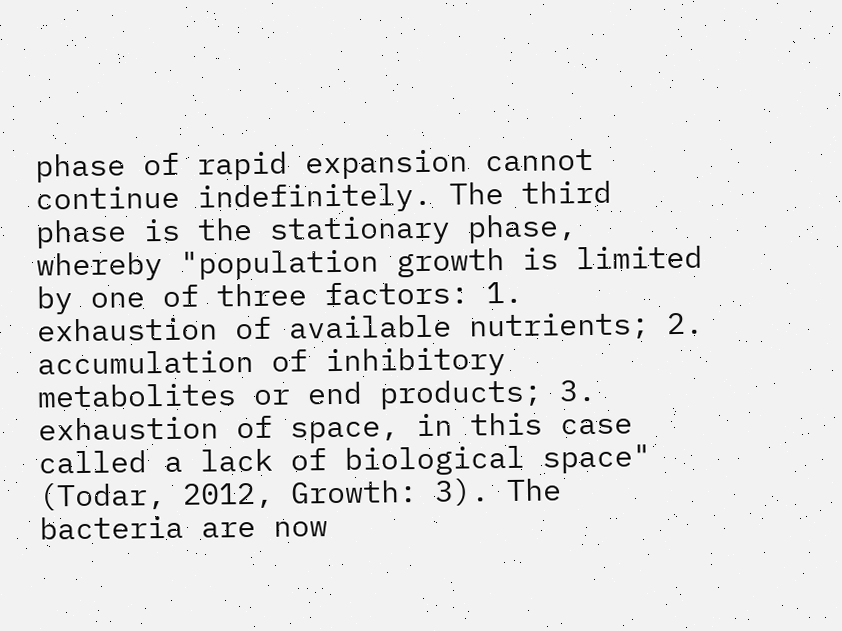phase of rapid expansion cannot continue indefinitely. The third phase is the stationary phase, whereby "population growth is limited by one of three factors: 1. exhaustion of available nutrients; 2. accumulation of inhibitory metabolites or end products; 3. exhaustion of space, in this case called a lack of biological space" (Todar, 2012, Growth: 3). The bacteria are now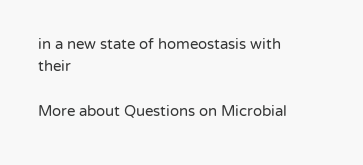in a new state of homeostasis with their

More about Questions on Microbial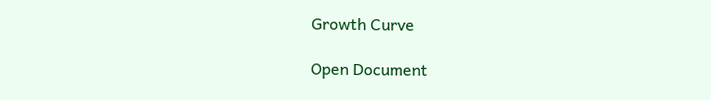Growth Curve

Open Document